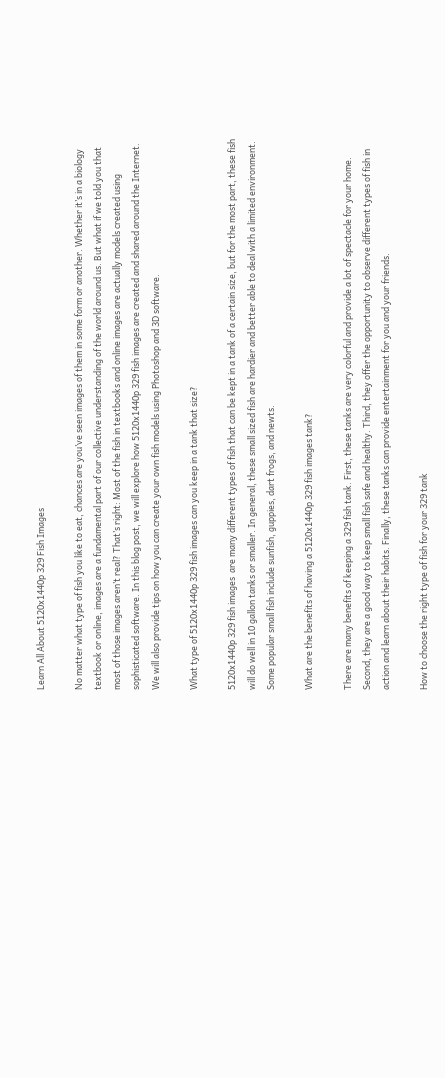Learn All About 5120x1440p 329 Fish Images

No matter what type of fish you like to eat, chances are you’ve seen images of them in some form or another. Whether it’s in a biology textbook or online, images are a fundamental part of our collective understanding of the world around us. But what if we told you that most of those images aren’t real? That’s right: Most of the fish in textbooks and online images are actually models created using sophisticated software. In this blog post, we will explore how 5120x1440p 329 fish images are created and shared around the Internet. We will also provide tips on how you can create your own fish models using Photoshop and 3D software.

What type of 5120x1440p 329 fish images can you keep in a tank that size?

5120x1440p 329 fish images  are many different types of fish that can be kept in a tank of a certain size, but for the most part, these fish will do well in 10 gallon tanks or smaller. In general, these small sized fish are hardier and better able to deal with a limited environment. Some popular small fish include sunfish, guppies, dart frogs, and newts.

What are the benefits of having a 5120x1440p 329 fish images tank?

There are many benefits of keeping a 329 fish tank. First, these tanks are very colorful and provide a lot of spectacle for your home. Second, they are a good way to keep small fish safe and healthy. Third, they offer the opportunity to observe different types of fish in action and learn about their habits. Finally, these tanks can provide entertainment for you and your friends.

How to choose the right type of fish for your 329 tank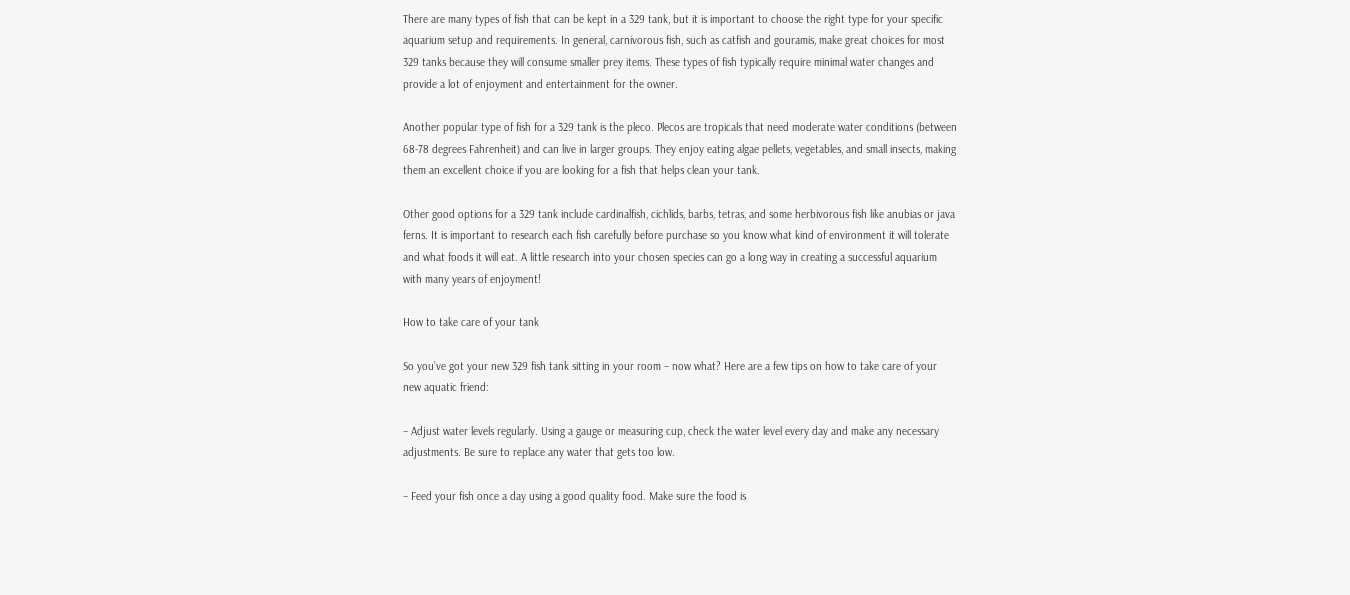There are many types of fish that can be kept in a 329 tank, but it is important to choose the right type for your specific aquarium setup and requirements. In general, carnivorous fish, such as catfish and gouramis, make great choices for most 329 tanks because they will consume smaller prey items. These types of fish typically require minimal water changes and provide a lot of enjoyment and entertainment for the owner.

Another popular type of fish for a 329 tank is the pleco. Plecos are tropicals that need moderate water conditions (between 68-78 degrees Fahrenheit) and can live in larger groups. They enjoy eating algae pellets, vegetables, and small insects, making them an excellent choice if you are looking for a fish that helps clean your tank.

Other good options for a 329 tank include cardinalfish, cichlids, barbs, tetras, and some herbivorous fish like anubias or java ferns. It is important to research each fish carefully before purchase so you know what kind of environment it will tolerate and what foods it will eat. A little research into your chosen species can go a long way in creating a successful aquarium with many years of enjoyment!

How to take care of your tank

So you’ve got your new 329 fish tank sitting in your room – now what? Here are a few tips on how to take care of your new aquatic friend:

– Adjust water levels regularly. Using a gauge or measuring cup, check the water level every day and make any necessary adjustments. Be sure to replace any water that gets too low.

– Feed your fish once a day using a good quality food. Make sure the food is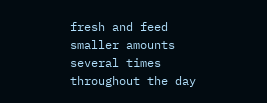fresh and feed smaller amounts several times throughout the day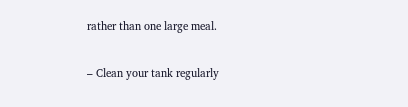rather than one large meal.

– Clean your tank regularly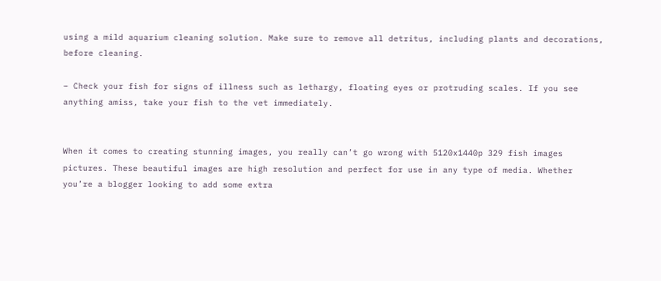using a mild aquarium cleaning solution. Make sure to remove all detritus, including plants and decorations, before cleaning.

– Check your fish for signs of illness such as lethargy, floating eyes or protruding scales. If you see anything amiss, take your fish to the vet immediately.


When it comes to creating stunning images, you really can’t go wrong with 5120x1440p 329 fish images pictures. These beautiful images are high resolution and perfect for use in any type of media. Whether you’re a blogger looking to add some extra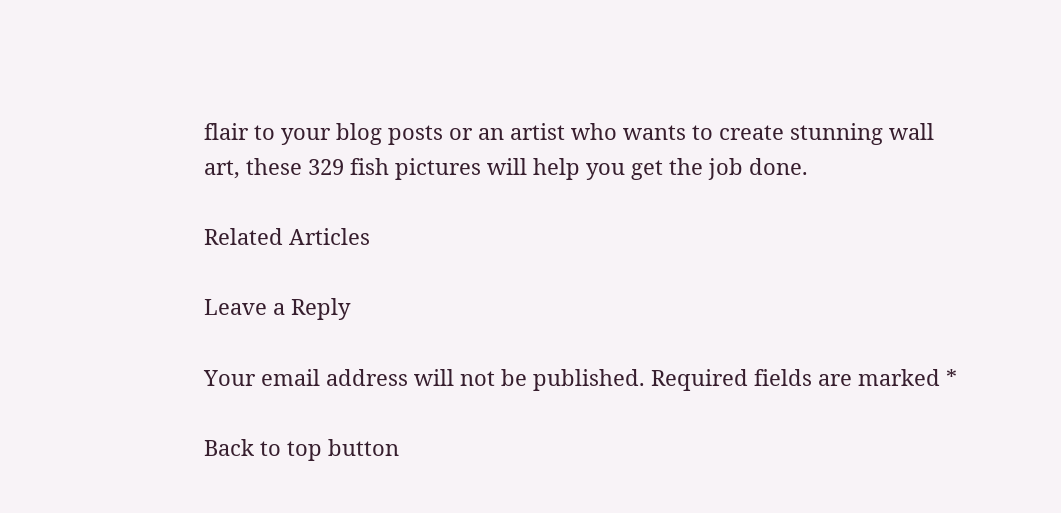flair to your blog posts or an artist who wants to create stunning wall art, these 329 fish pictures will help you get the job done.

Related Articles

Leave a Reply

Your email address will not be published. Required fields are marked *

Back to top button